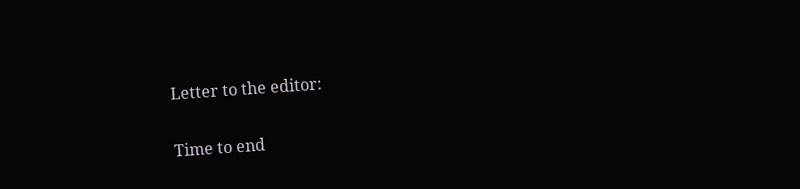Letter to the editor:

Time to end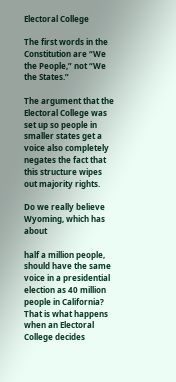Electoral College

The first words in the Constitution are “We the People,” not “We the States.”

The argument that the Electoral College was set up so people in smaller states get a voice also completely negates the fact that this structure wipes out majority rights.

Do we really believe Wyoming, which has about

half a million people, should have the same voice in a presidential election as 40 million people in California? That is what happens when an Electoral College decides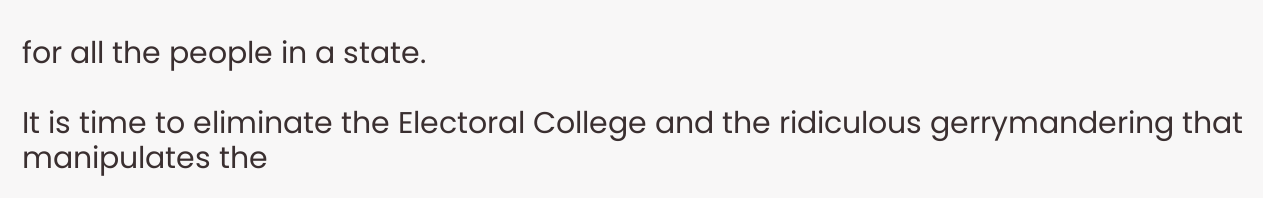for all the people in a state.

It is time to eliminate the Electoral College and the ridiculous gerrymandering that manipulates the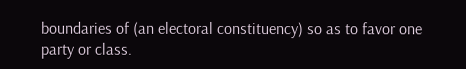boundaries of (an electoral constituency) so as to favor one party or class.